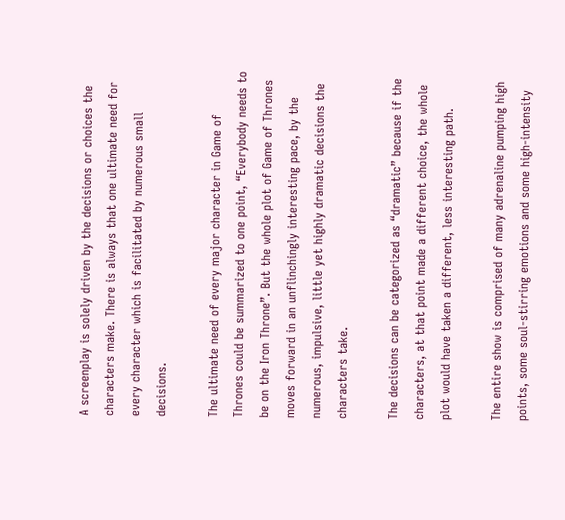A screenplay is solely driven by the decisions or choices the characters make. There is always that one ultimate need for every character which is facilitated by numerous small decisions.

The ultimate need of every major character in Game of Thrones could be summarized to one point, “Everybody needs to be on the Iron Throne”. But the whole plot of Game of Thrones moves forward in an unflinchingly interesting pace, by the numerous, impulsive, little yet highly dramatic decisions the characters take.

The decisions can be categorized as “dramatic” because if the characters, at that point made a different choice, the whole plot would have taken a different, less interesting path.

The entire show is comprised of many adrenaline pumping high points, some soul-stirring emotions and some high-intensity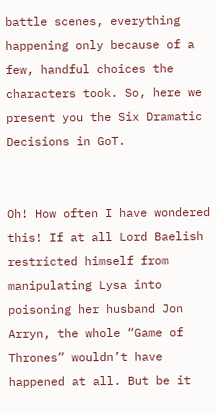battle scenes, everything happening only because of a few, handful choices the characters took. So, here we present you the Six Dramatic Decisions in GoT.


Oh! How often I have wondered this! If at all Lord Baelish restricted himself from manipulating Lysa into poisoning her husband Jon Arryn, the whole “Game of Thrones” wouldn’t have happened at all. But be it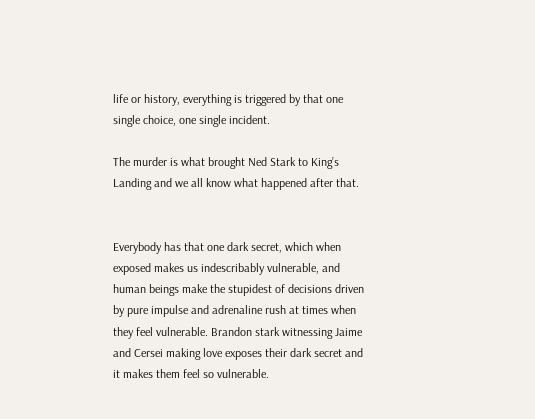life or history, everything is triggered by that one single choice, one single incident.

The murder is what brought Ned Stark to King’s Landing and we all know what happened after that.


Everybody has that one dark secret, which when exposed makes us indescribably vulnerable, and human beings make the stupidest of decisions driven by pure impulse and adrenaline rush at times when they feel vulnerable. Brandon stark witnessing Jaime and Cersei making love exposes their dark secret and it makes them feel so vulnerable.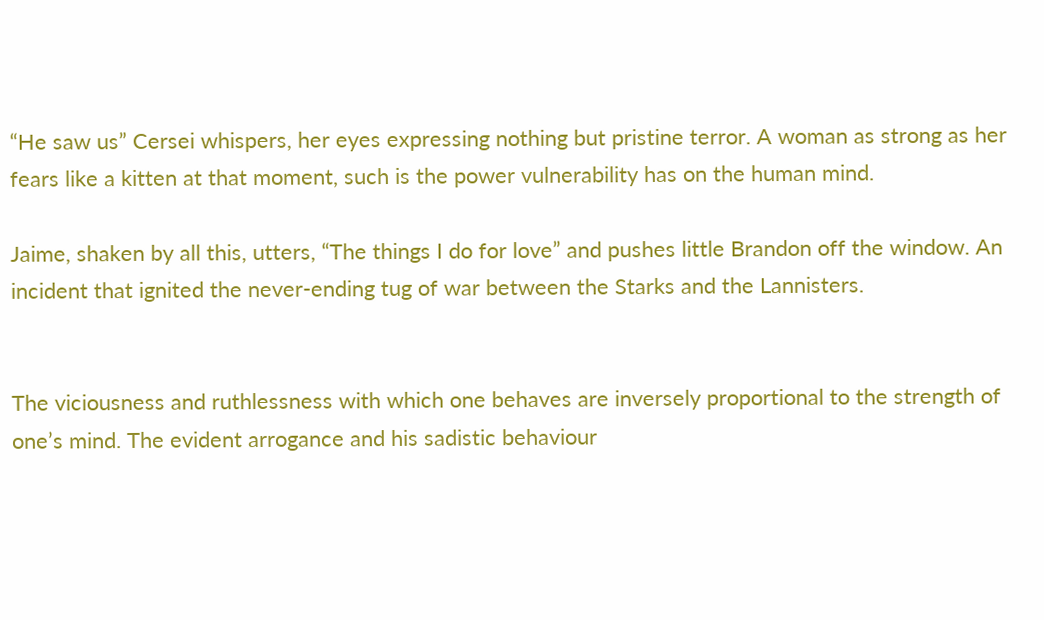“He saw us” Cersei whispers, her eyes expressing nothing but pristine terror. A woman as strong as her fears like a kitten at that moment, such is the power vulnerability has on the human mind.

Jaime, shaken by all this, utters, “The things I do for love” and pushes little Brandon off the window. An incident that ignited the never-ending tug of war between the Starks and the Lannisters.


The viciousness and ruthlessness with which one behaves are inversely proportional to the strength of one’s mind. The evident arrogance and his sadistic behaviour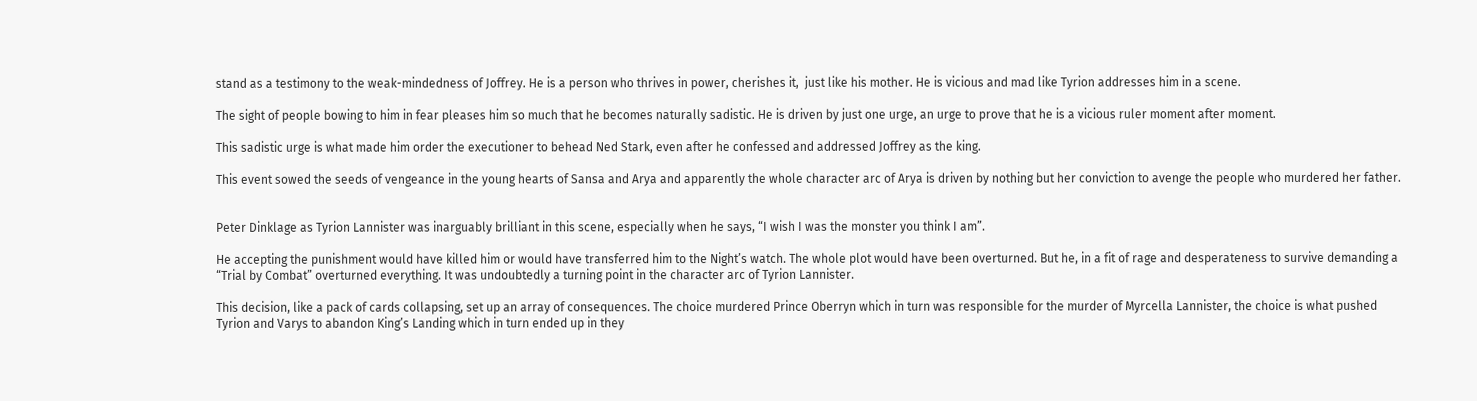stand as a testimony to the weak-mindedness of Joffrey. He is a person who thrives in power, cherishes it,  just like his mother. He is vicious and mad like Tyrion addresses him in a scene.

The sight of people bowing to him in fear pleases him so much that he becomes naturally sadistic. He is driven by just one urge, an urge to prove that he is a vicious ruler moment after moment.

This sadistic urge is what made him order the executioner to behead Ned Stark, even after he confessed and addressed Joffrey as the king.

This event sowed the seeds of vengeance in the young hearts of Sansa and Arya and apparently the whole character arc of Arya is driven by nothing but her conviction to avenge the people who murdered her father.


Peter Dinklage as Tyrion Lannister was inarguably brilliant in this scene, especially when he says, “I wish I was the monster you think I am”.

He accepting the punishment would have killed him or would have transferred him to the Night’s watch. The whole plot would have been overturned. But he, in a fit of rage and desperateness to survive demanding a “Trial by Combat” overturned everything. It was undoubtedly a turning point in the character arc of Tyrion Lannister.

This decision, like a pack of cards collapsing, set up an array of consequences. The choice murdered Prince Oberryn which in turn was responsible for the murder of Myrcella Lannister, the choice is what pushed Tyrion and Varys to abandon King’s Landing which in turn ended up in they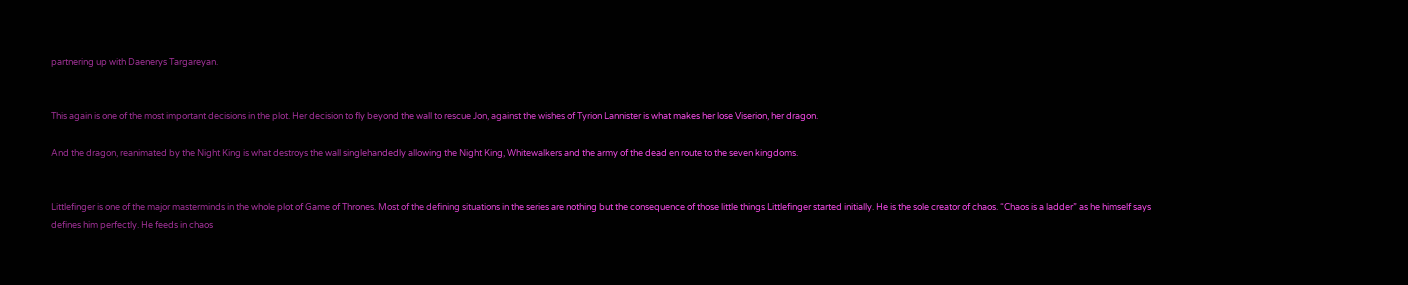partnering up with Daenerys Targareyan.


This again is one of the most important decisions in the plot. Her decision to fly beyond the wall to rescue Jon, against the wishes of Tyrion Lannister is what makes her lose Viserion, her dragon.

And the dragon, reanimated by the Night King is what destroys the wall singlehandedly allowing the Night King, Whitewalkers and the army of the dead en route to the seven kingdoms.


Littlefinger is one of the major masterminds in the whole plot of Game of Thrones. Most of the defining situations in the series are nothing but the consequence of those little things Littlefinger started initially. He is the sole creator of chaos. “Chaos is a ladder” as he himself says defines him perfectly. He feeds in chaos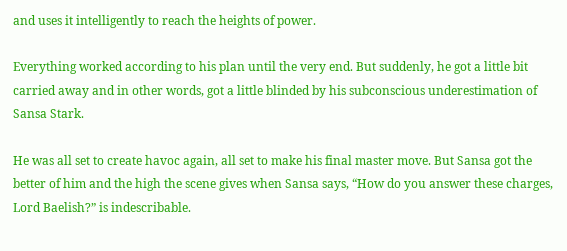and uses it intelligently to reach the heights of power.

Everything worked according to his plan until the very end. But suddenly, he got a little bit carried away and in other words, got a little blinded by his subconscious underestimation of Sansa Stark.

He was all set to create havoc again, all set to make his final master move. But Sansa got the better of him and the high the scene gives when Sansa says, “How do you answer these charges, Lord Baelish?” is indescribable.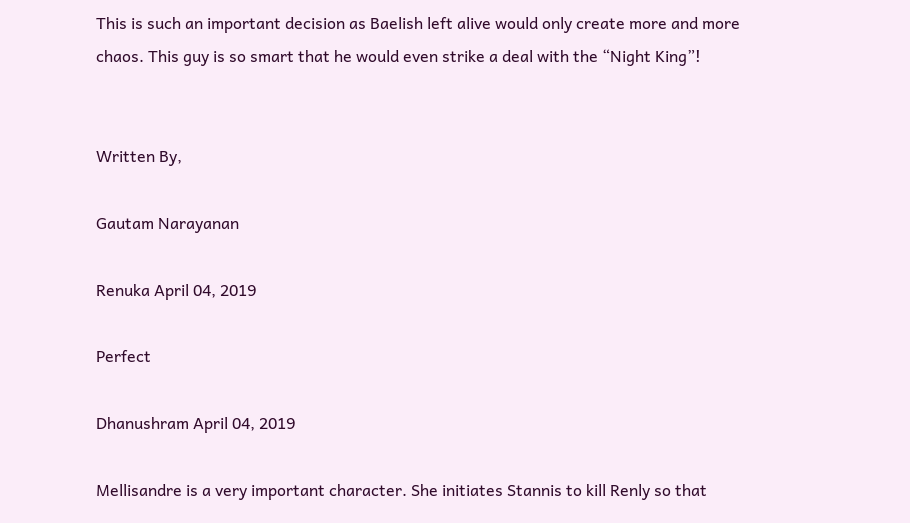This is such an important decision as Baelish left alive would only create more and more chaos. This guy is so smart that he would even strike a deal with the “Night King”!


Written By,

Gautam Narayanan

Renuka April 04, 2019

Perfect

Dhanushram April 04, 2019

Mellisandre is a very important character. She initiates Stannis to kill Renly so that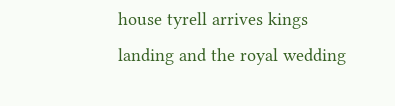house tyrell arrives kings landing and the royal wedding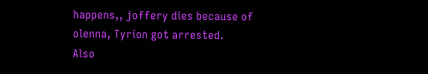happens,, joffery dies because of olenna, Tyrion got arrested.
Also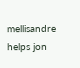mellisandre helps jon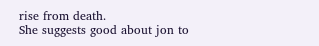rise from death.
She suggests good about jon to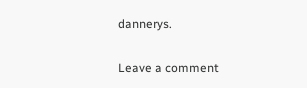dannerys.

Leave a comment